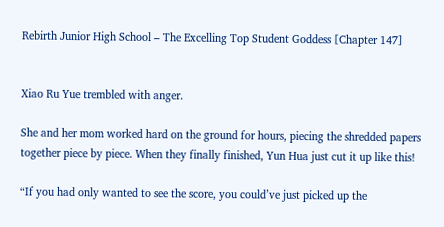Rebirth Junior High School – The Excelling Top Student Goddess [Chapter 147]


Xiao Ru Yue trembled with anger.

She and her mom worked hard on the ground for hours, piecing the shredded papers together piece by piece. When they finally finished, Yun Hua just cut it up like this!

“If you had only wanted to see the score, you could’ve just picked up the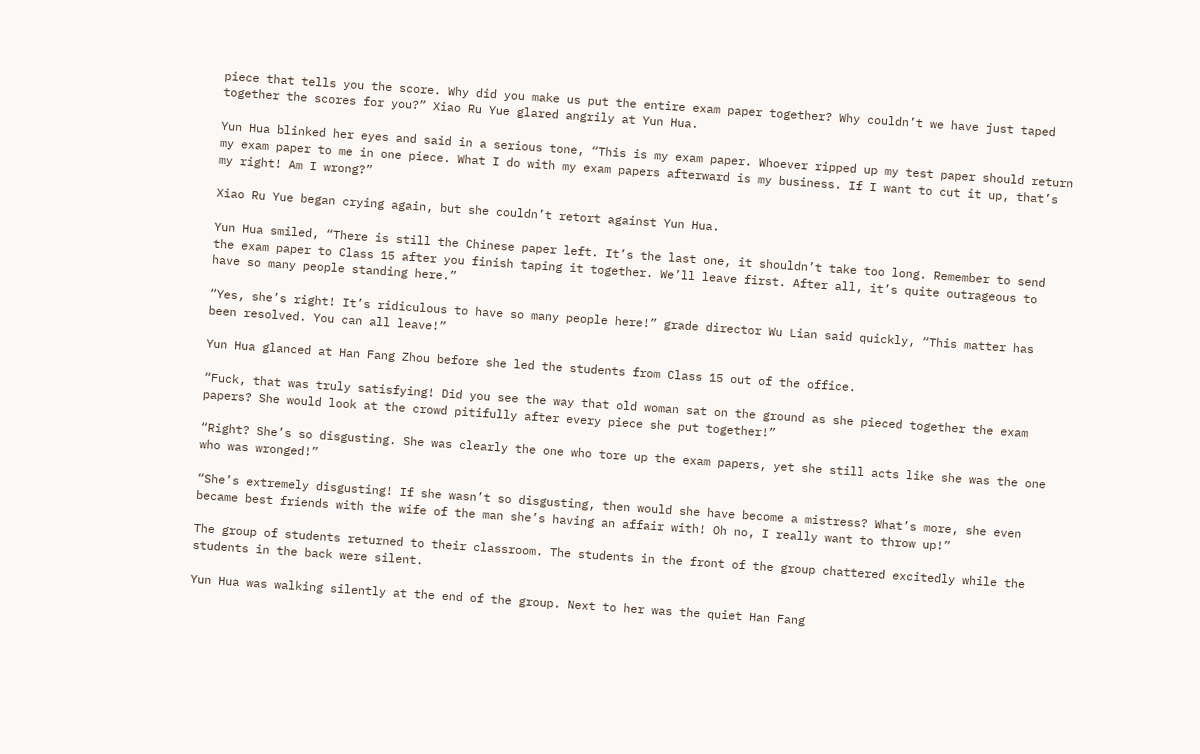piece that tells you the score. Why did you make us put the entire exam paper together? Why couldn’t we have just taped together the scores for you?” Xiao Ru Yue glared angrily at Yun Hua.

Yun Hua blinked her eyes and said in a serious tone, “This is my exam paper. Whoever ripped up my test paper should return my exam paper to me in one piece. What I do with my exam papers afterward is my business. If I want to cut it up, that’s my right! Am I wrong?”

Xiao Ru Yue began crying again, but she couldn’t retort against Yun Hua.

Yun Hua smiled, “There is still the Chinese paper left. It’s the last one, it shouldn’t take too long. Remember to send the exam paper to Class 15 after you finish taping it together. We’ll leave first. After all, it’s quite outrageous to have so many people standing here.”

“Yes, she’s right! It’s ridiculous to have so many people here!” grade director Wu Lian said quickly, “This matter has been resolved. You can all leave!”

Yun Hua glanced at Han Fang Zhou before she led the students from Class 15 out of the office.

“Fuck, that was truly satisfying! Did you see the way that old woman sat on the ground as she pieced together the exam papers? She would look at the crowd pitifully after every piece she put together!”

“Right? She’s so disgusting. She was clearly the one who tore up the exam papers, yet she still acts like she was the one who was wronged!”

“She’s extremely disgusting! If she wasn’t so disgusting, then would she have become a mistress? What’s more, she even became best friends with the wife of the man she’s having an affair with! Oh no, I really want to throw up!”

The group of students returned to their classroom. The students in the front of the group chattered excitedly while the students in the back were silent.

Yun Hua was walking silently at the end of the group. Next to her was the quiet Han Fang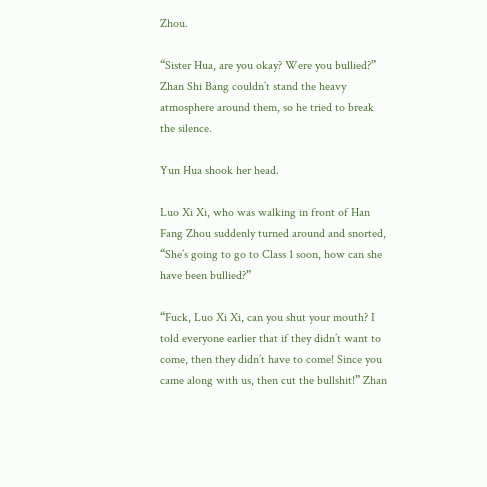Zhou.

“Sister Hua, are you okay? Were you bullied?” Zhan Shi Bang couldn’t stand the heavy atmosphere around them, so he tried to break the silence.

Yun Hua shook her head.

Luo Xi Xi, who was walking in front of Han Fang Zhou suddenly turned around and snorted, “She’s going to go to Class 1 soon, how can she have been bullied?”

“Fuck, Luo Xi Xi, can you shut your mouth? I told everyone earlier that if they didn’t want to come, then they didn’t have to come! Since you came along with us, then cut the bullshit!” Zhan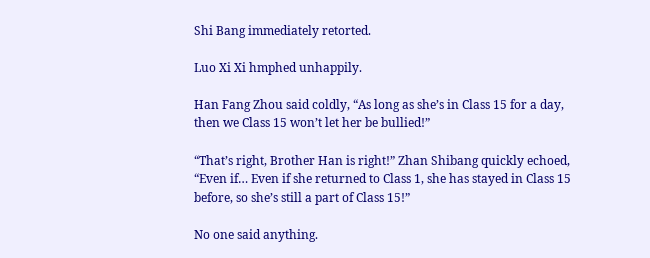Shi Bang immediately retorted.

Luo Xi Xi hmphed unhappily.

Han Fang Zhou said coldly, “As long as she’s in Class 15 for a day, then we Class 15 won’t let her be bullied!”

“That’s right, Brother Han is right!” Zhan Shibang quickly echoed, “Even if… Even if she returned to Class 1, she has stayed in Class 15 before, so she’s still a part of Class 15!”

No one said anything.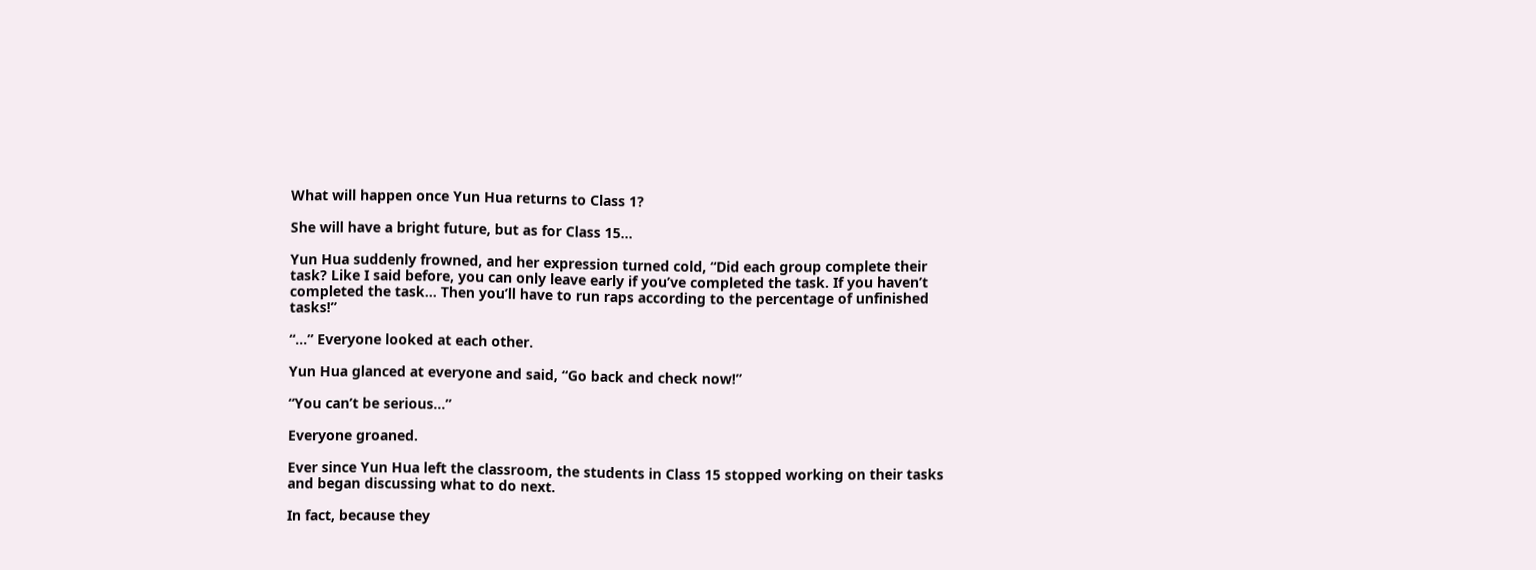What will happen once Yun Hua returns to Class 1?

She will have a bright future, but as for Class 15…

Yun Hua suddenly frowned, and her expression turned cold, “Did each group complete their task? Like I said before, you can only leave early if you’ve completed the task. If you haven’t completed the task… Then you’ll have to run raps according to the percentage of unfinished tasks!”

“…” Everyone looked at each other.

Yun Hua glanced at everyone and said, “Go back and check now!”

“You can’t be serious…”

Everyone groaned.

Ever since Yun Hua left the classroom, the students in Class 15 stopped working on their tasks and began discussing what to do next.

In fact, because they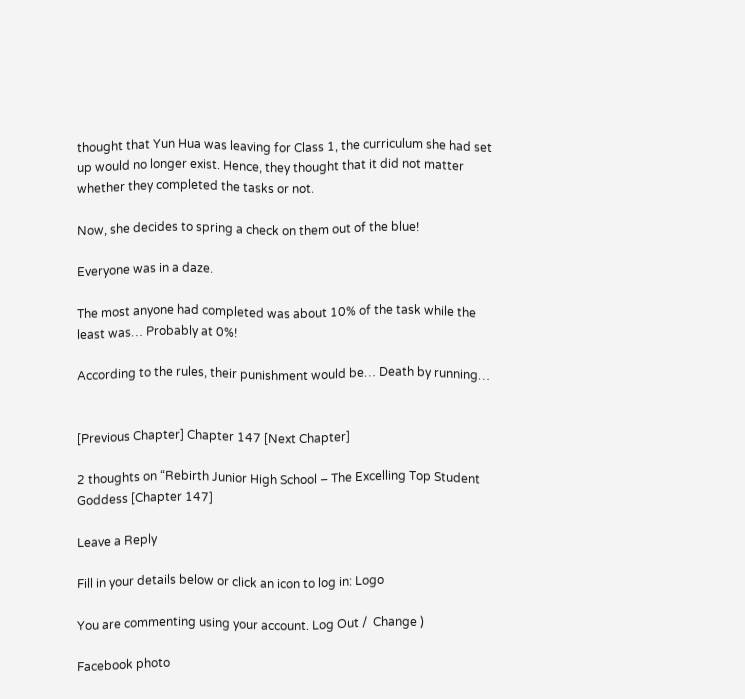thought that Yun Hua was leaving for Class 1, the curriculum she had set up would no longer exist. Hence, they thought that it did not matter whether they completed the tasks or not.

Now, she decides to spring a check on them out of the blue!

Everyone was in a daze.

The most anyone had completed was about 10% of the task while the least was… Probably at 0%!

According to the rules, their punishment would be… Death by running…


[Previous Chapter] Chapter 147 [Next Chapter]

2 thoughts on “Rebirth Junior High School – The Excelling Top Student Goddess [Chapter 147]

Leave a Reply

Fill in your details below or click an icon to log in: Logo

You are commenting using your account. Log Out /  Change )

Facebook photo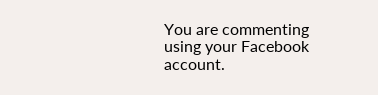You are commenting using your Facebook account.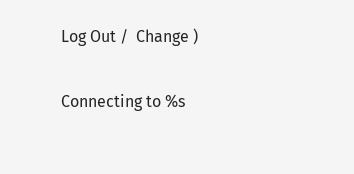Log Out /  Change )

Connecting to %s